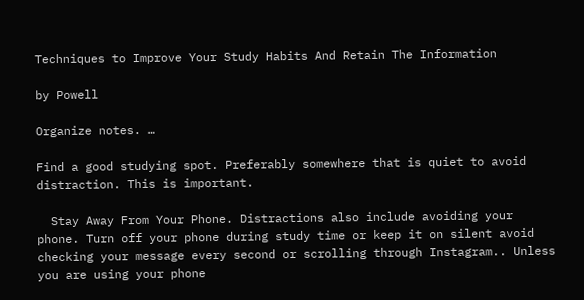Techniques to Improve Your Study Habits And Retain The Information

by Powell

Organize notes. …

Find a good studying spot. Preferably somewhere that is quiet to avoid distraction. This is important.

  Stay Away From Your Phone. Distractions also include avoiding your phone. Turn off your phone during study time or keep it on silent avoid checking your message every second or scrolling through Instagram.. Unless you are using your phone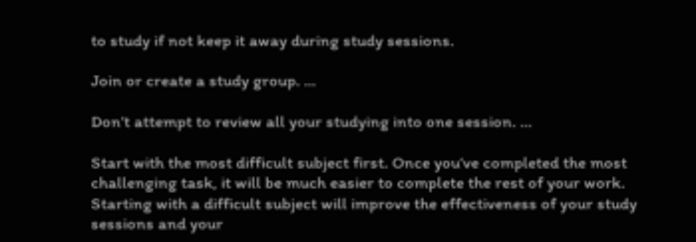to study if not keep it away during study sessions.

Join or create a study group. …

Don’t attempt to review all your studying into one session. …

Start with the most difficult subject first. Once you‘ve completed the most challenging task, it will be much easier to complete the rest of your work.  Starting with a difficult subject will improve the effectiveness of your study sessions and your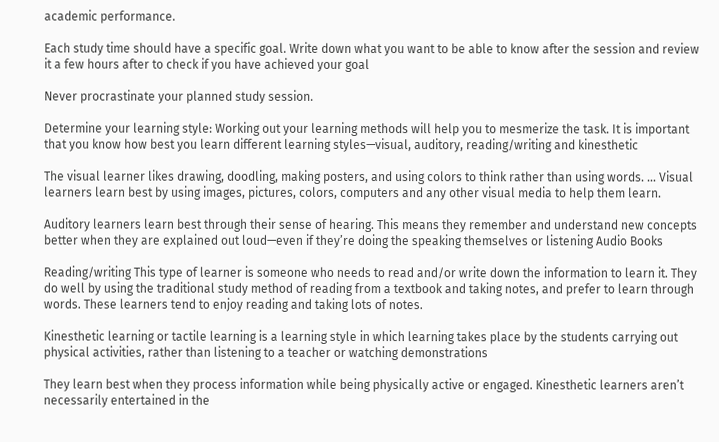academic performance.

Each study time should have a specific goal. Write down what you want to be able to know after the session and review it a few hours after to check if you have achieved your goal

Never procrastinate your planned study session.

Determine your learning style: Working out your learning methods will help you to mesmerize the task. It is important that you know how best you learn different learning styles—visual, auditory, reading/writing and kinesthetic

The visual learner likes drawing, doodling, making posters, and using colors to think rather than using words. … Visual learners learn best by using images, pictures, colors, computers and any other visual media to help them learn.

Auditory learners learn best through their sense of hearing. This means they remember and understand new concepts better when they are explained out loud—even if they’re doing the speaking themselves or listening Audio Books

Reading/writing This type of learner is someone who needs to read and/or write down the information to learn it. They do well by using the traditional study method of reading from a textbook and taking notes, and prefer to learn through words. These learners tend to enjoy reading and taking lots of notes.

Kinesthetic learning or tactile learning is a learning style in which learning takes place by the students carrying out physical activities, rather than listening to a teacher or watching demonstrations

They learn best when they process information while being physically active or engaged. Kinesthetic learners aren’t necessarily entertained in the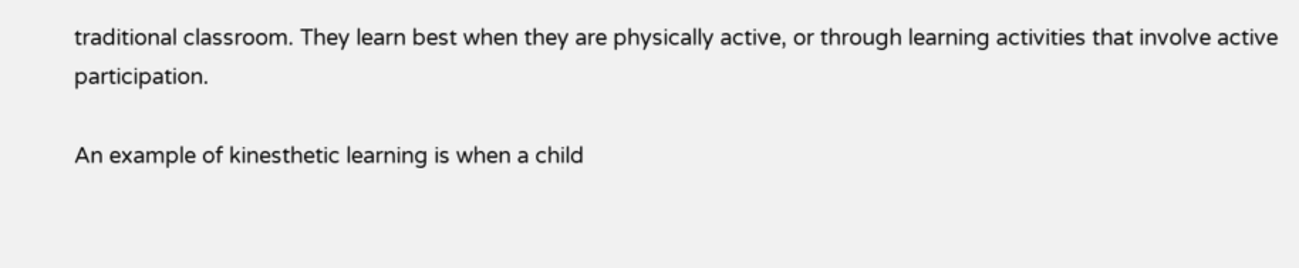traditional classroom. They learn best when they are physically active, or through learning activities that involve active participation.

An example of kinesthetic learning is when a child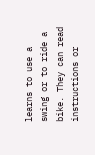learns to use a swing or to ride a bike. They can read instructions or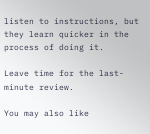listen to instructions, but they learn quicker in the process of doing it.

Leave time for the last-minute review.

You may also like